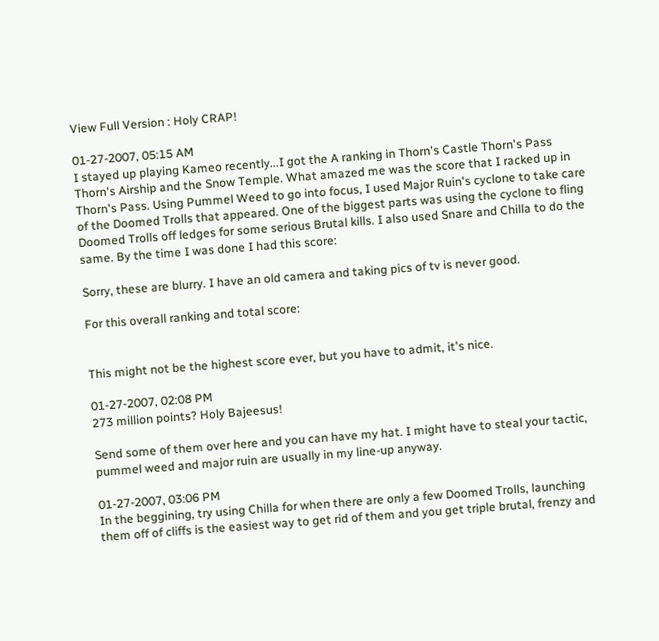View Full Version : Holy CRAP!

01-27-2007, 05:15 AM
I stayed up playing Kameo recently...I got the A ranking in Thorn's Castle Thorn's Pass Thorn's Airship and the Snow Temple. What amazed me was the score that I racked up in Thorn's Pass. Using Pummel Weed to go into focus, I used Major Ruin's cyclone to take care of the Doomed Trolls that appeared. One of the biggest parts was using the cyclone to fling Doomed Trolls off ledges for some serious Brutal kills. I also used Snare and Chilla to do the same. By the time I was done I had this score:

Sorry, these are blurry. I have an old camera and taking pics of tv is never good.

For this overall ranking and total score:


This might not be the highest score ever, but you have to admit, it's nice.

01-27-2007, 02:08 PM
273 million points? Holy Bajeesus!

Send some of them over here and you can have my hat. I might have to steal your tactic, pummel weed and major ruin are usually in my line-up anyway.

01-27-2007, 03:06 PM
In the beggining, try using Chilla for when there are only a few Doomed Trolls, launching them off of cliffs is the easiest way to get rid of them and you get triple brutal, frenzy and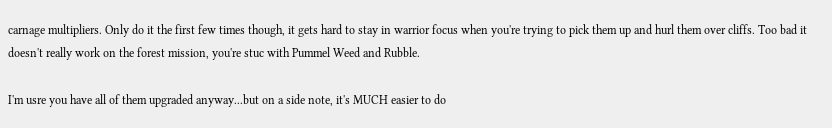carnage multipliers. Only do it the first few times though, it gets hard to stay in warrior focus when you're trying to pick them up and hurl them over cliffs. Too bad it doesn't really work on the forest mission, you're stuc with Pummel Weed and Rubble.

I'm usre you have all of them upgraded anyway...but on a side note, it's MUCH easier to do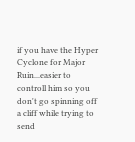if you have the Hyper Cyclone for Major Ruin...easier to controll him so you don't go spinning off a cliff while trying to send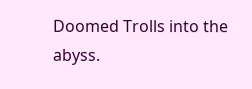Doomed Trolls into the abyss.